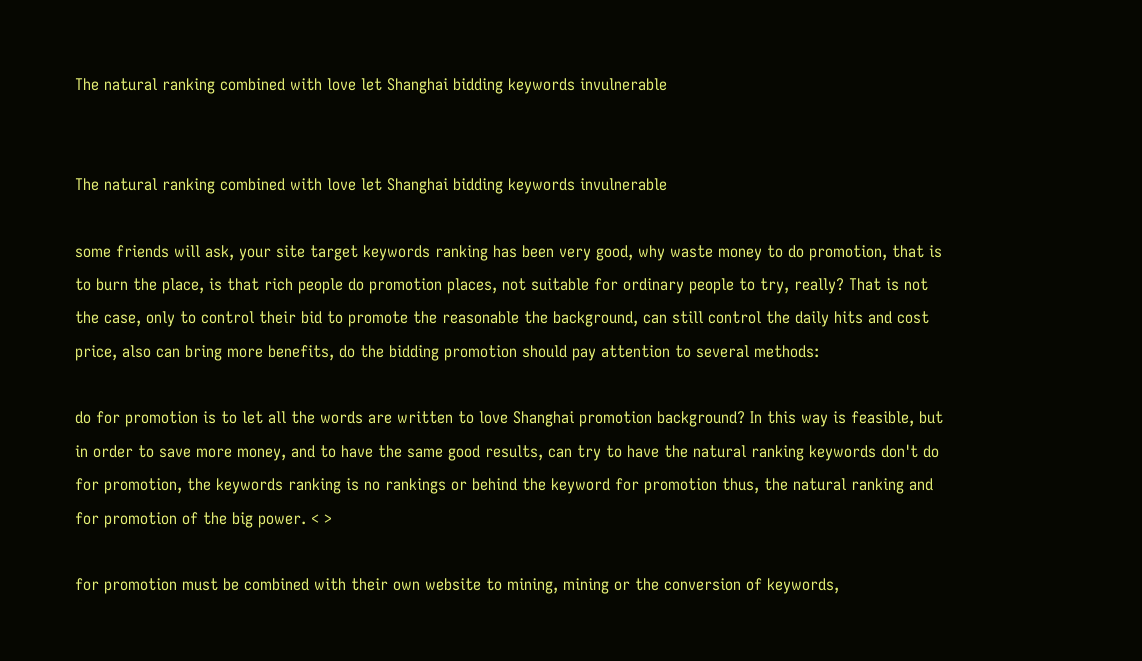The natural ranking combined with love let Shanghai bidding keywords invulnerable


The natural ranking combined with love let Shanghai bidding keywords invulnerable

some friends will ask, your site target keywords ranking has been very good, why waste money to do promotion, that is to burn the place, is that rich people do promotion places, not suitable for ordinary people to try, really? That is not the case, only to control their bid to promote the reasonable the background, can still control the daily hits and cost price, also can bring more benefits, do the bidding promotion should pay attention to several methods:

do for promotion is to let all the words are written to love Shanghai promotion background? In this way is feasible, but in order to save more money, and to have the same good results, can try to have the natural ranking keywords don't do for promotion, the keywords ranking is no rankings or behind the keyword for promotion thus, the natural ranking and for promotion of the big power. < >

for promotion must be combined with their own website to mining, mining or the conversion of keywords,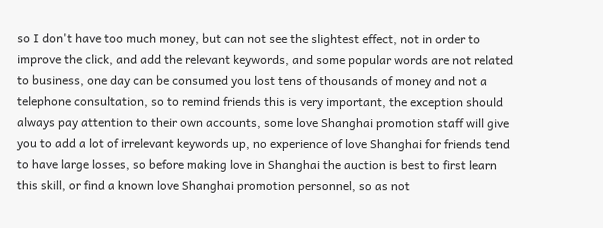so I don't have too much money, but can not see the slightest effect, not in order to improve the click, and add the relevant keywords, and some popular words are not related to business, one day can be consumed you lost tens of thousands of money and not a telephone consultation, so to remind friends this is very important, the exception should always pay attention to their own accounts, some love Shanghai promotion staff will give you to add a lot of irrelevant keywords up, no experience of love Shanghai for friends tend to have large losses, so before making love in Shanghai the auction is best to first learn this skill, or find a known love Shanghai promotion personnel, so as not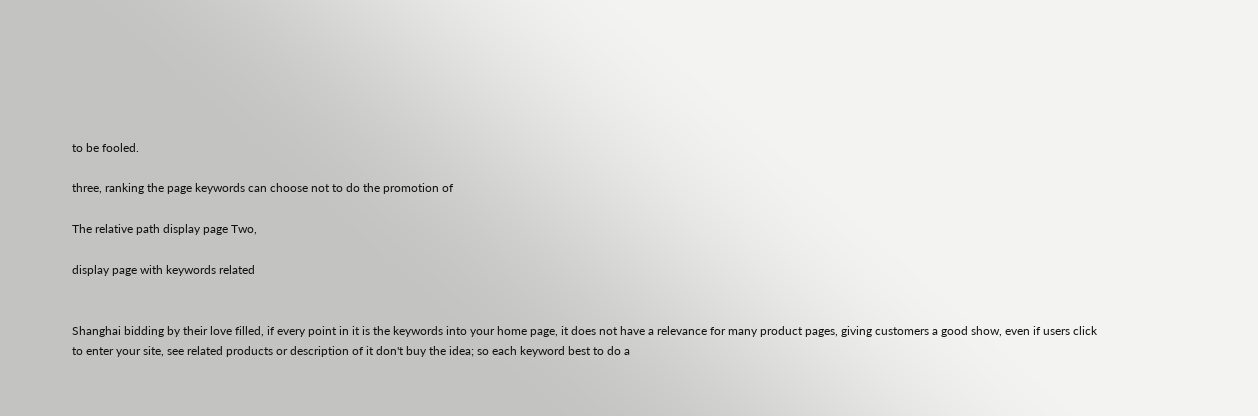to be fooled.

three, ranking the page keywords can choose not to do the promotion of

The relative path display page Two,

display page with keywords related


Shanghai bidding by their love filled, if every point in it is the keywords into your home page, it does not have a relevance for many product pages, giving customers a good show, even if users click to enter your site, see related products or description of it don't buy the idea; so each keyword best to do a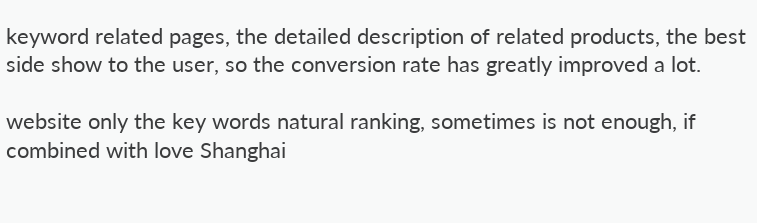keyword related pages, the detailed description of related products, the best side show to the user, so the conversion rate has greatly improved a lot.

website only the key words natural ranking, sometimes is not enough, if combined with love Shanghai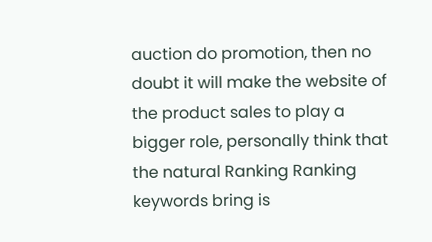auction do promotion, then no doubt it will make the website of the product sales to play a bigger role, personally think that the natural Ranking Ranking keywords bring is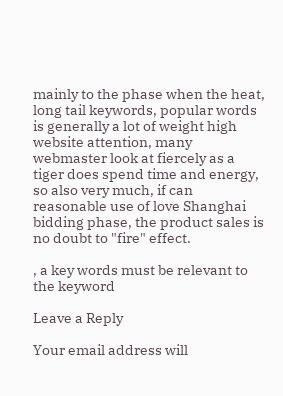mainly to the phase when the heat, long tail keywords, popular words is generally a lot of weight high website attention, many webmaster look at fiercely as a tiger does spend time and energy, so also very much, if can reasonable use of love Shanghai bidding phase, the product sales is no doubt to "fire" effect.

, a key words must be relevant to the keyword

Leave a Reply

Your email address will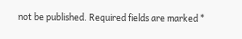not be published. Required fields are marked *